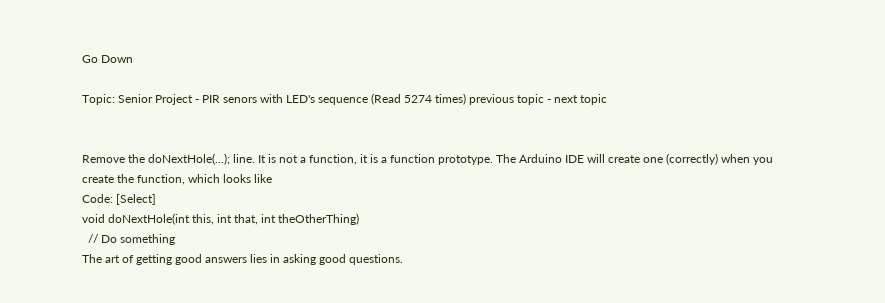Go Down

Topic: Senior Project - PIR senors with LED's sequence (Read 5274 times) previous topic - next topic


Remove the doNextHole(...); line. It is not a function, it is a function prototype. The Arduino IDE will create one (correctly) when you create the function, which looks like
Code: [Select]
void doNextHole(int this, int that, int theOtherThing)
  // Do something
The art of getting good answers lies in asking good questions.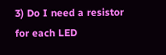3) Do I need a resistor for each LED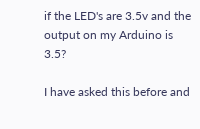if the LED's are 3.5v and the output on my Arduino is 3.5?

I have asked this before and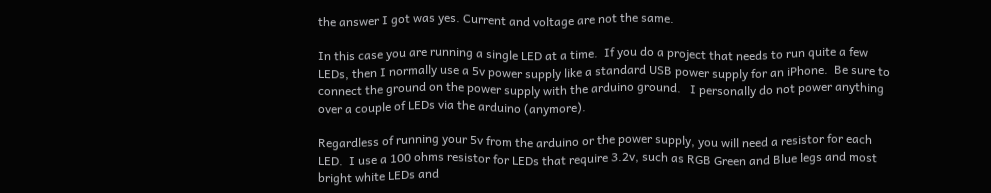the answer I got was yes. Current and voltage are not the same.

In this case you are running a single LED at a time.  If you do a project that needs to run quite a few LEDs, then I normally use a 5v power supply like a standard USB power supply for an iPhone.  Be sure to connect the ground on the power supply with the arduino ground.   I personally do not power anything over a couple of LEDs via the arduino (anymore).

Regardless of running your 5v from the arduino or the power supply, you will need a resistor for each LED.  I use a 100 ohms resistor for LEDs that require 3.2v, such as RGB Green and Blue legs and most bright white LEDs and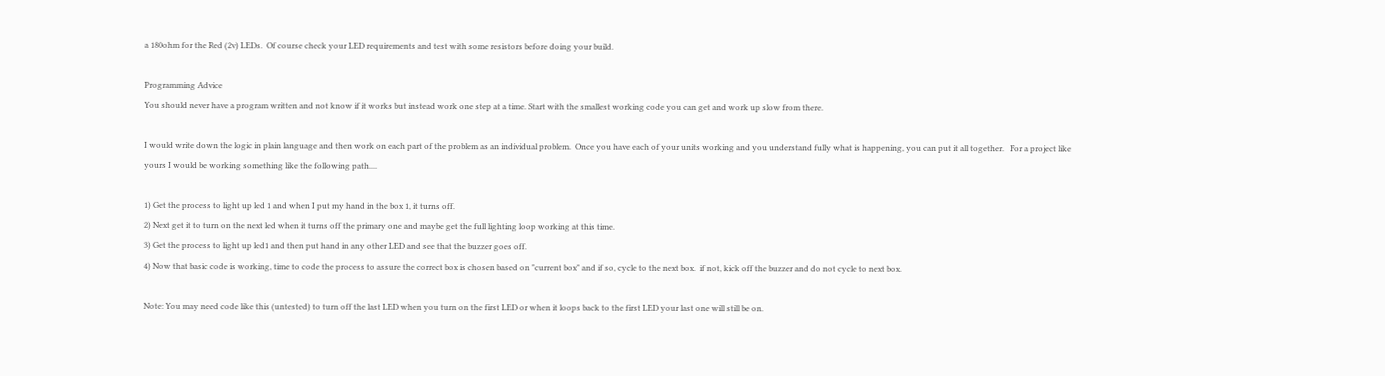a 180ohm for the Red (2v) LEDs.  Of course check your LED requirements and test with some resistors before doing your build.

Programming Advice
You should never have a program written and not know if it works but instead work one step at a time. Start with the smallest working code you can get and work up slow from there.

I would write down the logic in plain language and then work on each part of the problem as an individual problem.  Once you have each of your units working and you understand fully what is happening, you can put it all together.   For a project like yours I would be working something like the following path....

1) Get the process to light up led 1 and when I put my hand in the box 1, it turns off.
2) Next get it to turn on the next led when it turns off the primary one and maybe get the full lighting loop working at this time.
3) Get the process to light up led1 and then put hand in any other LED and see that the buzzer goes off.
4) Now that basic code is working, time to code the process to assure the correct box is chosen based on "current box" and if so, cycle to the next box.  if not, kick off the buzzer and do not cycle to next box.

Note: You may need code like this (untested) to turn off the last LED when you turn on the first LED or when it loops back to the first LED your last one will still be on.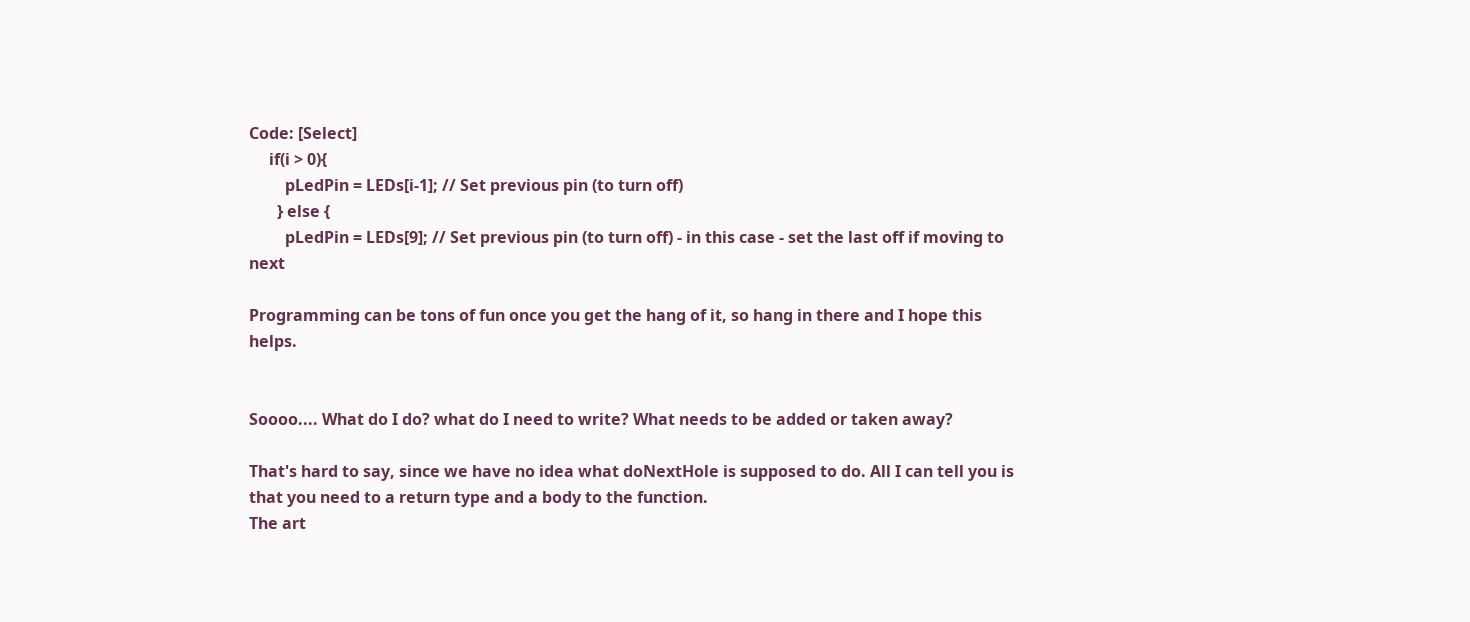Code: [Select]
     if(i > 0){
         pLedPin = LEDs[i-1]; // Set previous pin (to turn off)
       } else {
         pLedPin = LEDs[9]; // Set previous pin (to turn off) - in this case - set the last off if moving to next

Programming can be tons of fun once you get the hang of it, so hang in there and I hope this helps.


Soooo.... What do I do? what do I need to write? What needs to be added or taken away?

That's hard to say, since we have no idea what doNextHole is supposed to do. All I can tell you is that you need to a return type and a body to the function.
The art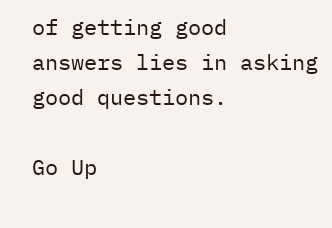of getting good answers lies in asking good questions.

Go Up